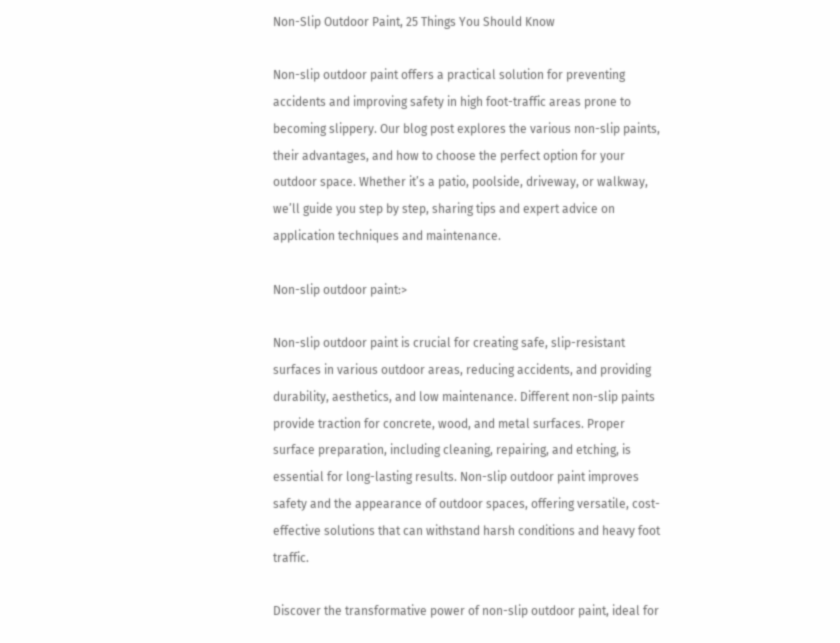Non-Slip Outdoor Paint, 25 Things You Should Know

Non-slip outdoor paint offers a practical solution for preventing accidents and improving safety in high foot-traffic areas prone to becoming slippery. Our blog post explores the various non-slip paints, their advantages, and how to choose the perfect option for your outdoor space. Whether it’s a patio, poolside, driveway, or walkway, we’ll guide you step by step, sharing tips and expert advice on application techniques and maintenance.

Non-slip outdoor paint:>

Non-slip outdoor paint is crucial for creating safe, slip-resistant surfaces in various outdoor areas, reducing accidents, and providing durability, aesthetics, and low maintenance. Different non-slip paints provide traction for concrete, wood, and metal surfaces. Proper surface preparation, including cleaning, repairing, and etching, is essential for long-lasting results. Non-slip outdoor paint improves safety and the appearance of outdoor spaces, offering versatile, cost-effective solutions that can withstand harsh conditions and heavy foot traffic.

Discover the transformative power of non-slip outdoor paint, ideal for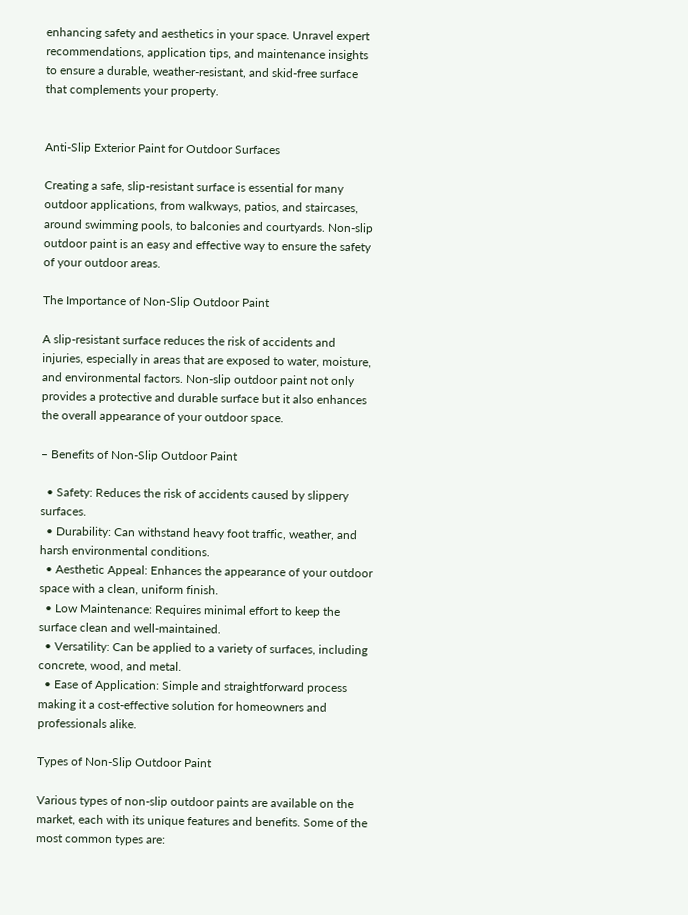enhancing safety and aesthetics in your space. Unravel expert recommendations, application tips, and maintenance insights to ensure a durable, weather-resistant, and skid-free surface that complements your property.


Anti-Slip Exterior Paint for Outdoor Surfaces

Creating a safe, slip-resistant surface is essential for many outdoor applications, from walkways, patios, and staircases, around swimming pools, to balconies and courtyards. Non-slip outdoor paint is an easy and effective way to ensure the safety of your outdoor areas.

The Importance of Non-Slip Outdoor Paint

A slip-resistant surface reduces the risk of accidents and injuries, especially in areas that are exposed to water, moisture, and environmental factors. Non-slip outdoor paint not only provides a protective and durable surface but it also enhances the overall appearance of your outdoor space.

– Benefits of Non-Slip Outdoor Paint

  • Safety: Reduces the risk of accidents caused by slippery surfaces.
  • Durability: Can withstand heavy foot traffic, weather, and harsh environmental conditions.
  • Aesthetic Appeal: Enhances the appearance of your outdoor space with a clean, uniform finish.
  • Low Maintenance: Requires minimal effort to keep the surface clean and well-maintained.
  • Versatility: Can be applied to a variety of surfaces, including concrete, wood, and metal.
  • Ease of Application: Simple and straightforward process making it a cost-effective solution for homeowners and professionals alike.

Types of Non-Slip Outdoor Paint

Various types of non-slip outdoor paints are available on the market, each with its unique features and benefits. Some of the most common types are: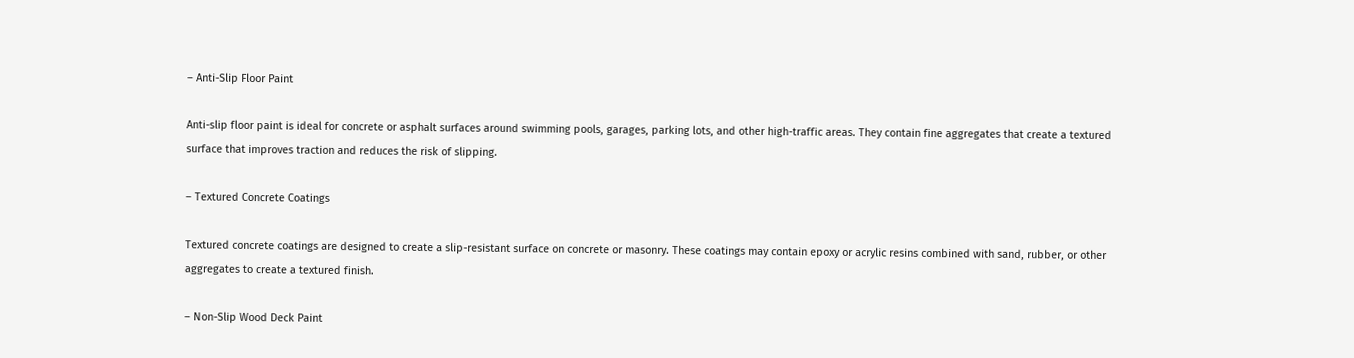– Anti-Slip Floor Paint

Anti-slip floor paint is ideal for concrete or asphalt surfaces around swimming pools, garages, parking lots, and other high-traffic areas. They contain fine aggregates that create a textured surface that improves traction and reduces the risk of slipping.

– Textured Concrete Coatings

Textured concrete coatings are designed to create a slip-resistant surface on concrete or masonry. These coatings may contain epoxy or acrylic resins combined with sand, rubber, or other aggregates to create a textured finish.

– Non-Slip Wood Deck Paint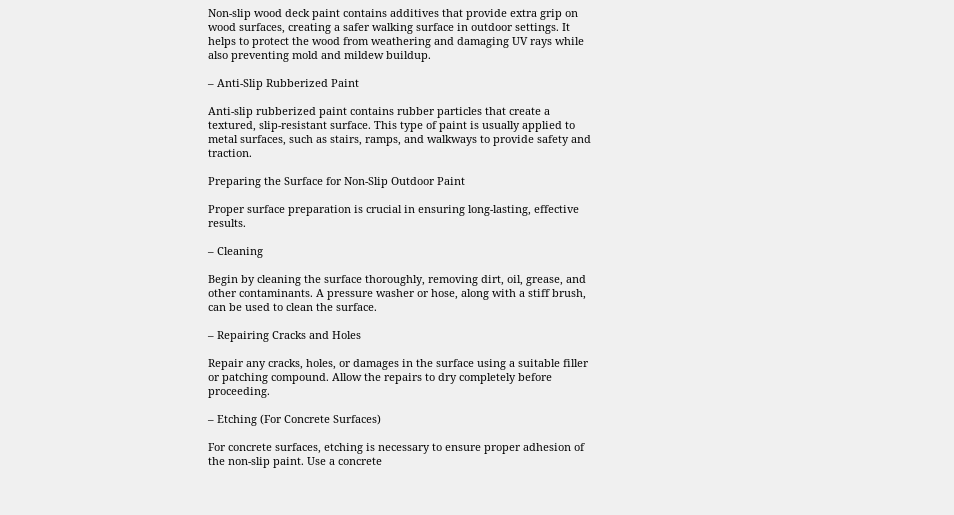Non-slip wood deck paint contains additives that provide extra grip on wood surfaces, creating a safer walking surface in outdoor settings. It helps to protect the wood from weathering and damaging UV rays while also preventing mold and mildew buildup.

– Anti-Slip Rubberized Paint

Anti-slip rubberized paint contains rubber particles that create a textured, slip-resistant surface. This type of paint is usually applied to metal surfaces, such as stairs, ramps, and walkways to provide safety and traction.

Preparing the Surface for Non-Slip Outdoor Paint

Proper surface preparation is crucial in ensuring long-lasting, effective results.

– Cleaning

Begin by cleaning the surface thoroughly, removing dirt, oil, grease, and other contaminants. A pressure washer or hose, along with a stiff brush, can be used to clean the surface.

– Repairing Cracks and Holes

Repair any cracks, holes, or damages in the surface using a suitable filler or patching compound. Allow the repairs to dry completely before proceeding.

– Etching (For Concrete Surfaces)

For concrete surfaces, etching is necessary to ensure proper adhesion of the non-slip paint. Use a concrete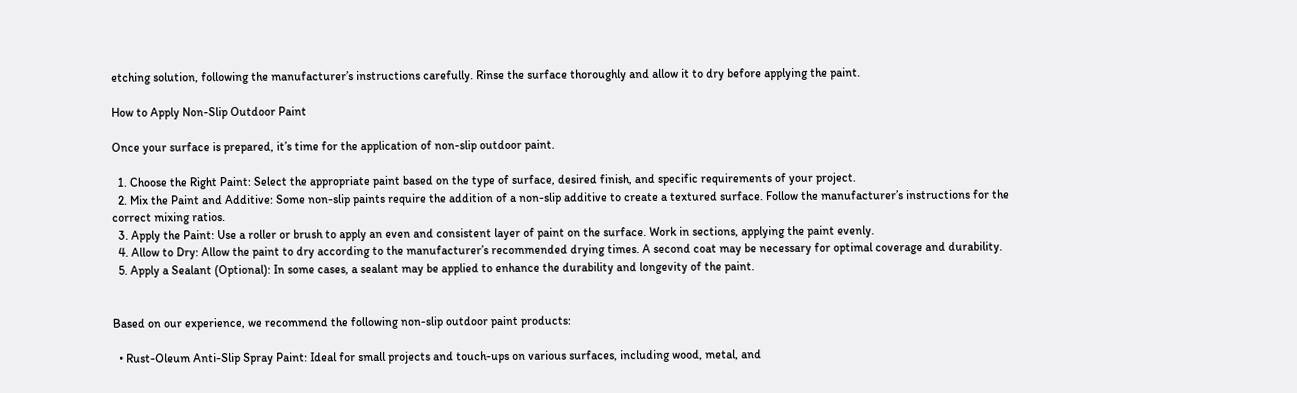etching solution, following the manufacturer’s instructions carefully. Rinse the surface thoroughly and allow it to dry before applying the paint.

How to Apply Non-Slip Outdoor Paint

Once your surface is prepared, it’s time for the application of non-slip outdoor paint.

  1. Choose the Right Paint: Select the appropriate paint based on the type of surface, desired finish, and specific requirements of your project.
  2. Mix the Paint and Additive: Some non-slip paints require the addition of a non-slip additive to create a textured surface. Follow the manufacturer’s instructions for the correct mixing ratios.
  3. Apply the Paint: Use a roller or brush to apply an even and consistent layer of paint on the surface. Work in sections, applying the paint evenly.
  4. Allow to Dry: Allow the paint to dry according to the manufacturer’s recommended drying times. A second coat may be necessary for optimal coverage and durability.
  5. Apply a Sealant (Optional): In some cases, a sealant may be applied to enhance the durability and longevity of the paint.


Based on our experience, we recommend the following non-slip outdoor paint products:

  • Rust-Oleum Anti-Slip Spray Paint: Ideal for small projects and touch-ups on various surfaces, including wood, metal, and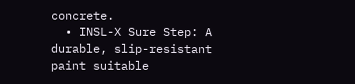concrete.
  • INSL-X Sure Step: A durable, slip-resistant paint suitable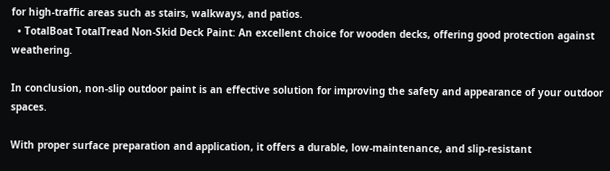for high-traffic areas such as stairs, walkways, and patios.
  • TotalBoat TotalTread Non-Skid Deck Paint: An excellent choice for wooden decks, offering good protection against weathering.

In conclusion, non-slip outdoor paint is an effective solution for improving the safety and appearance of your outdoor spaces.

With proper surface preparation and application, it offers a durable, low-maintenance, and slip-resistant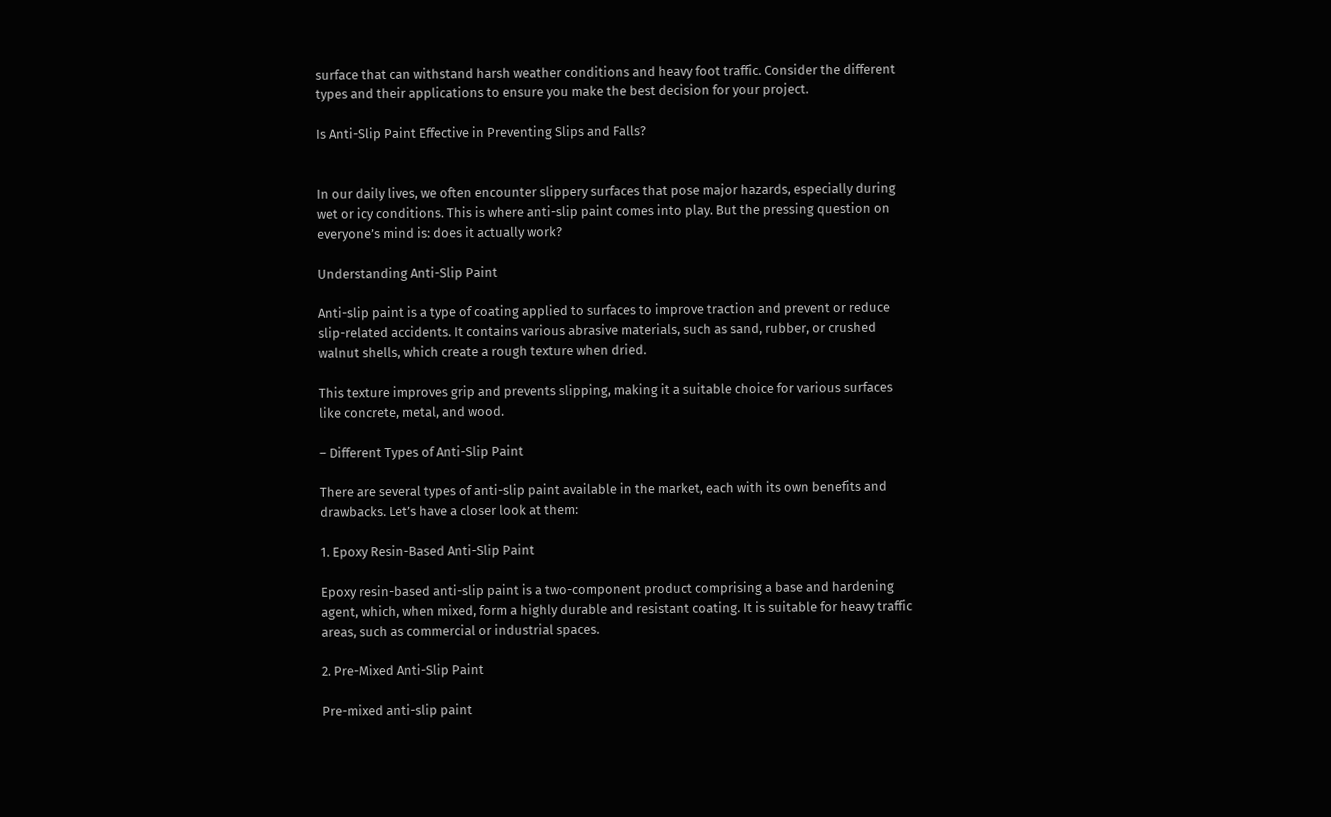surface that can withstand harsh weather conditions and heavy foot traffic. Consider the different types and their applications to ensure you make the best decision for your project.

Is Anti-Slip Paint Effective in Preventing Slips and Falls?


In our daily lives, we often encounter slippery surfaces that pose major hazards, especially during wet or icy conditions. This is where anti-slip paint comes into play. But the pressing question on everyone’s mind is: does it actually work?

Understanding Anti-Slip Paint

Anti-slip paint is a type of coating applied to surfaces to improve traction and prevent or reduce slip-related accidents. It contains various abrasive materials, such as sand, rubber, or crushed walnut shells, which create a rough texture when dried.

This texture improves grip and prevents slipping, making it a suitable choice for various surfaces like concrete, metal, and wood.

– Different Types of Anti-Slip Paint

There are several types of anti-slip paint available in the market, each with its own benefits and drawbacks. Let’s have a closer look at them:

1. Epoxy Resin-Based Anti-Slip Paint

Epoxy resin-based anti-slip paint is a two-component product comprising a base and hardening agent, which, when mixed, form a highly durable and resistant coating. It is suitable for heavy traffic areas, such as commercial or industrial spaces.

2. Pre-Mixed Anti-Slip Paint

Pre-mixed anti-slip paint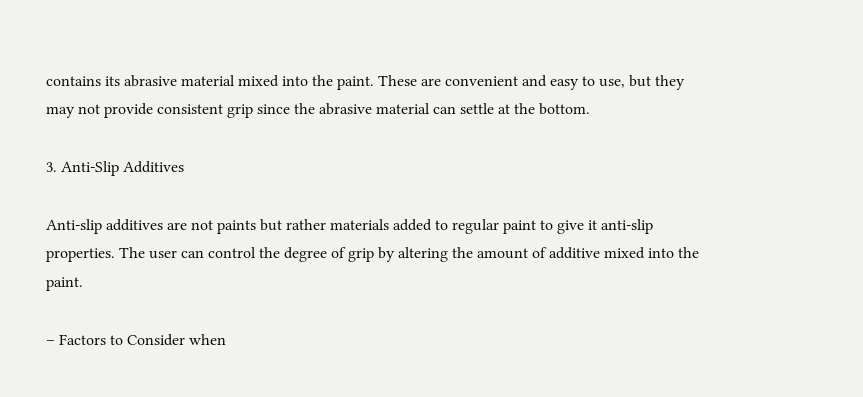contains its abrasive material mixed into the paint. These are convenient and easy to use, but they may not provide consistent grip since the abrasive material can settle at the bottom.

3. Anti-Slip Additives

Anti-slip additives are not paints but rather materials added to regular paint to give it anti-slip properties. The user can control the degree of grip by altering the amount of additive mixed into the paint.

– Factors to Consider when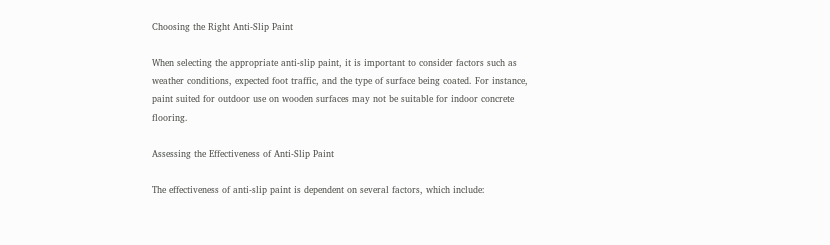Choosing the Right Anti-Slip Paint

When selecting the appropriate anti-slip paint, it is important to consider factors such as weather conditions, expected foot traffic, and the type of surface being coated. For instance, paint suited for outdoor use on wooden surfaces may not be suitable for indoor concrete flooring.

Assessing the Effectiveness of Anti-Slip Paint

The effectiveness of anti-slip paint is dependent on several factors, which include: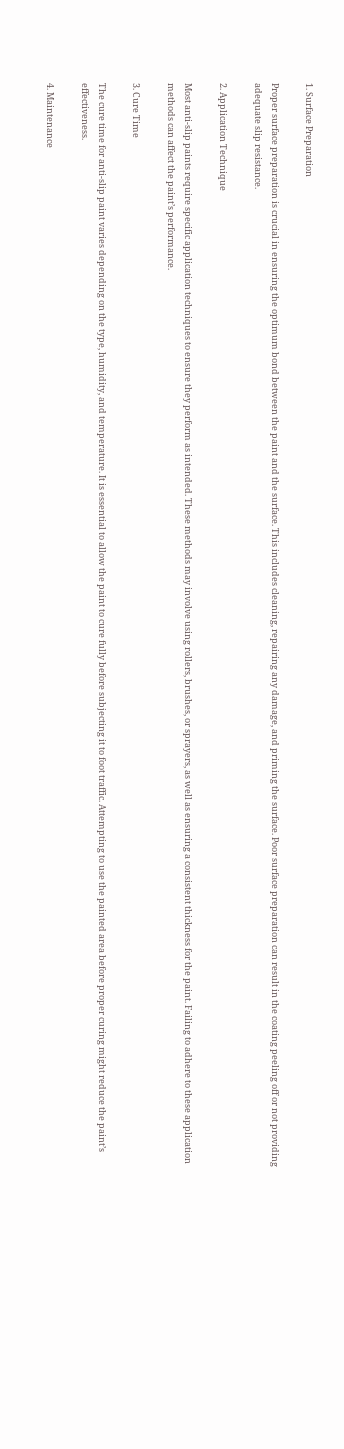1. Surface Preparation

Proper surface preparation is crucial in ensuring the optimum bond between the paint and the surface. This includes cleaning, repairing any damage, and priming the surface. Poor surface preparation can result in the coating peeling off or not providing adequate slip resistance.

2. Application Technique

Most anti-slip paints require specific application techniques to ensure they perform as intended. These methods may involve using rollers, brushes, or sprayers, as well as ensuring a consistent thickness for the paint. Failing to adhere to these application methods can affect the paint’s performance.

3. Cure Time

The cure time for anti-slip paint varies depending on the type, humidity, and temperature. It is essential to allow the paint to cure fully before subjecting it to foot traffic. Attempting to use the painted area before proper curing might reduce the paint’s effectiveness.

4. Maintenance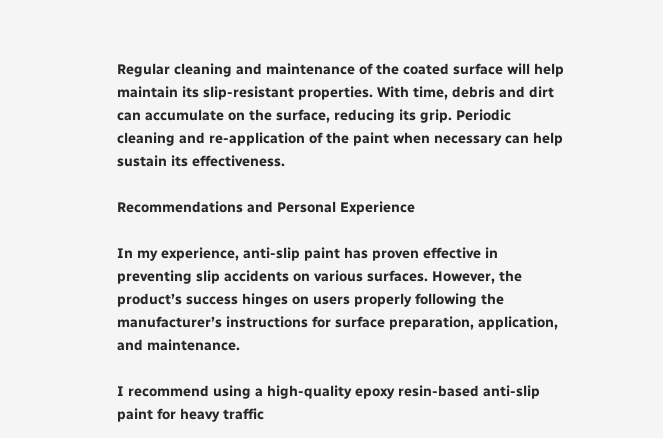Regular cleaning and maintenance of the coated surface will help maintain its slip-resistant properties. With time, debris and dirt can accumulate on the surface, reducing its grip. Periodic cleaning and re-application of the paint when necessary can help sustain its effectiveness.

Recommendations and Personal Experience

In my experience, anti-slip paint has proven effective in preventing slip accidents on various surfaces. However, the product’s success hinges on users properly following the manufacturer’s instructions for surface preparation, application, and maintenance.

I recommend using a high-quality epoxy resin-based anti-slip paint for heavy traffic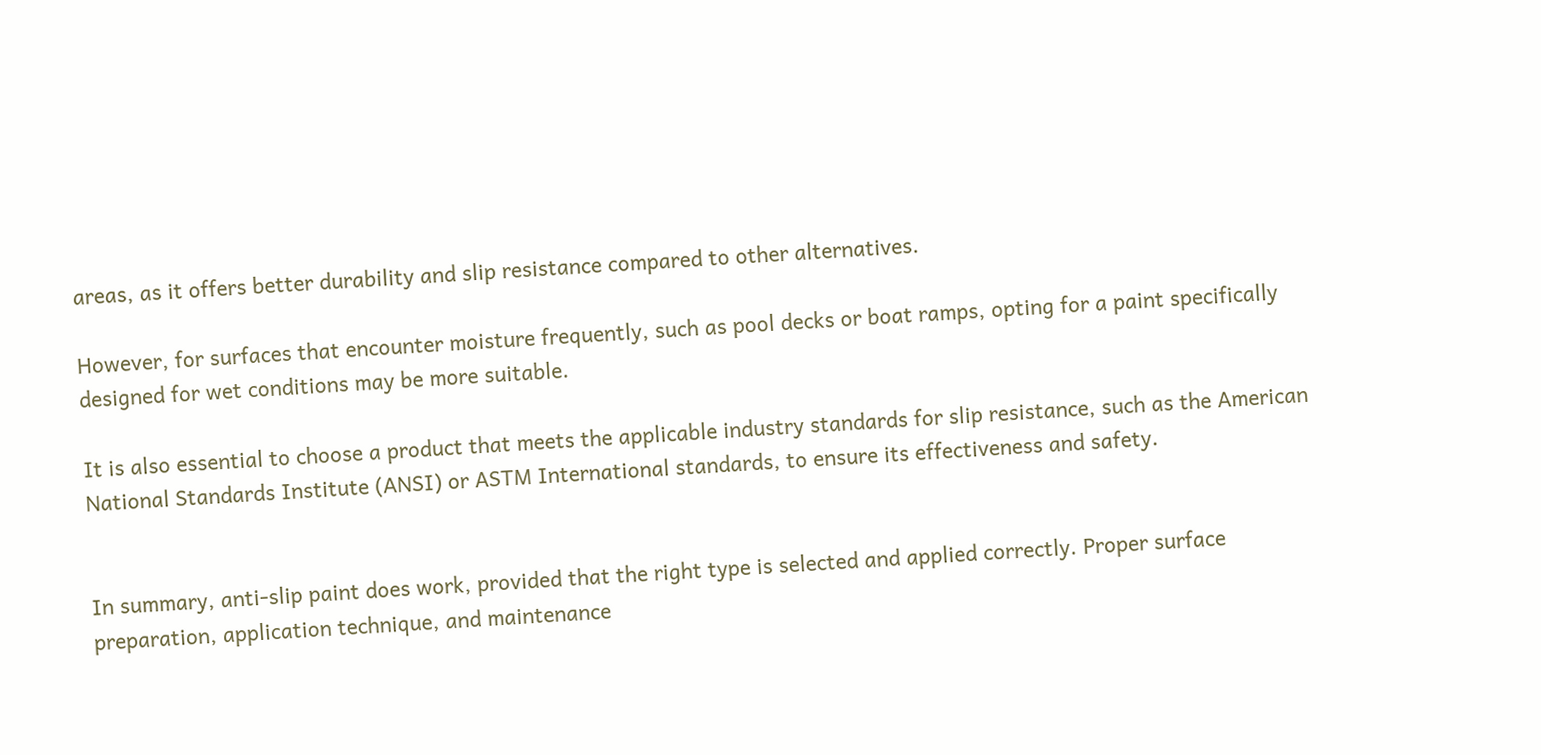areas, as it offers better durability and slip resistance compared to other alternatives.

However, for surfaces that encounter moisture frequently, such as pool decks or boat ramps, opting for a paint specifically designed for wet conditions may be more suitable.

It is also essential to choose a product that meets the applicable industry standards for slip resistance, such as the American National Standards Institute (ANSI) or ASTM International standards, to ensure its effectiveness and safety.


In summary, anti-slip paint does work, provided that the right type is selected and applied correctly. Proper surface preparation, application technique, and maintenance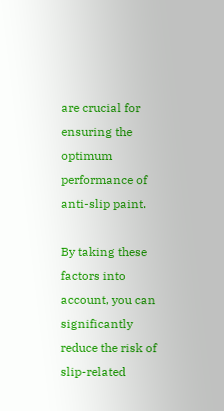are crucial for ensuring the optimum performance of anti-slip paint.

By taking these factors into account, you can significantly reduce the risk of slip-related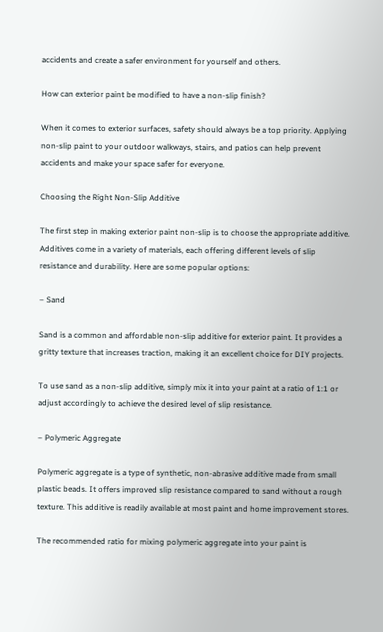accidents and create a safer environment for yourself and others.

How can exterior paint be modified to have a non-slip finish?

When it comes to exterior surfaces, safety should always be a top priority. Applying non-slip paint to your outdoor walkways, stairs, and patios can help prevent accidents and make your space safer for everyone.

Choosing the Right Non-Slip Additive

The first step in making exterior paint non-slip is to choose the appropriate additive. Additives come in a variety of materials, each offering different levels of slip resistance and durability. Here are some popular options:

– Sand

Sand is a common and affordable non-slip additive for exterior paint. It provides a gritty texture that increases traction, making it an excellent choice for DIY projects.

To use sand as a non-slip additive, simply mix it into your paint at a ratio of 1:1 or adjust accordingly to achieve the desired level of slip resistance.

– Polymeric Aggregate

Polymeric aggregate is a type of synthetic, non-abrasive additive made from small plastic beads. It offers improved slip resistance compared to sand without a rough texture. This additive is readily available at most paint and home improvement stores.

The recommended ratio for mixing polymeric aggregate into your paint is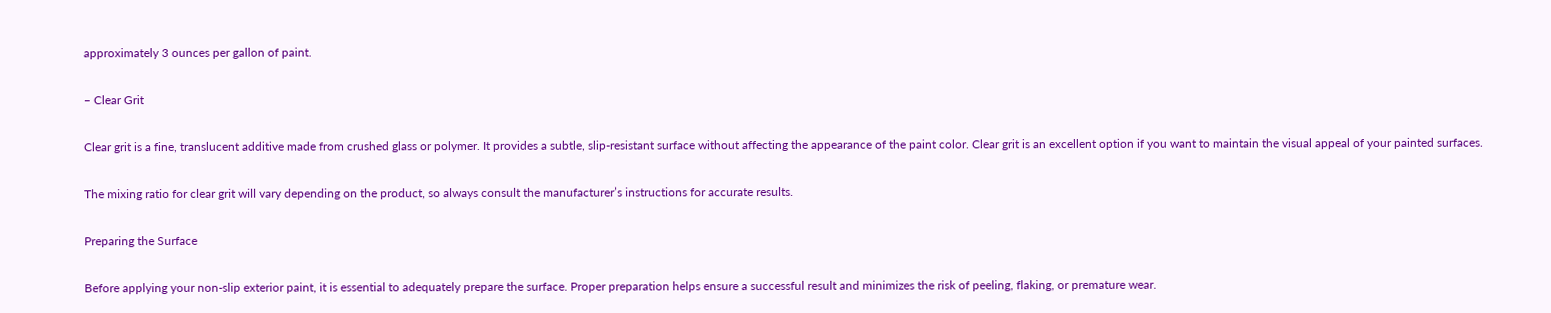approximately 3 ounces per gallon of paint.

– Clear Grit

Clear grit is a fine, translucent additive made from crushed glass or polymer. It provides a subtle, slip-resistant surface without affecting the appearance of the paint color. Clear grit is an excellent option if you want to maintain the visual appeal of your painted surfaces.

The mixing ratio for clear grit will vary depending on the product, so always consult the manufacturer’s instructions for accurate results.

Preparing the Surface

Before applying your non-slip exterior paint, it is essential to adequately prepare the surface. Proper preparation helps ensure a successful result and minimizes the risk of peeling, flaking, or premature wear.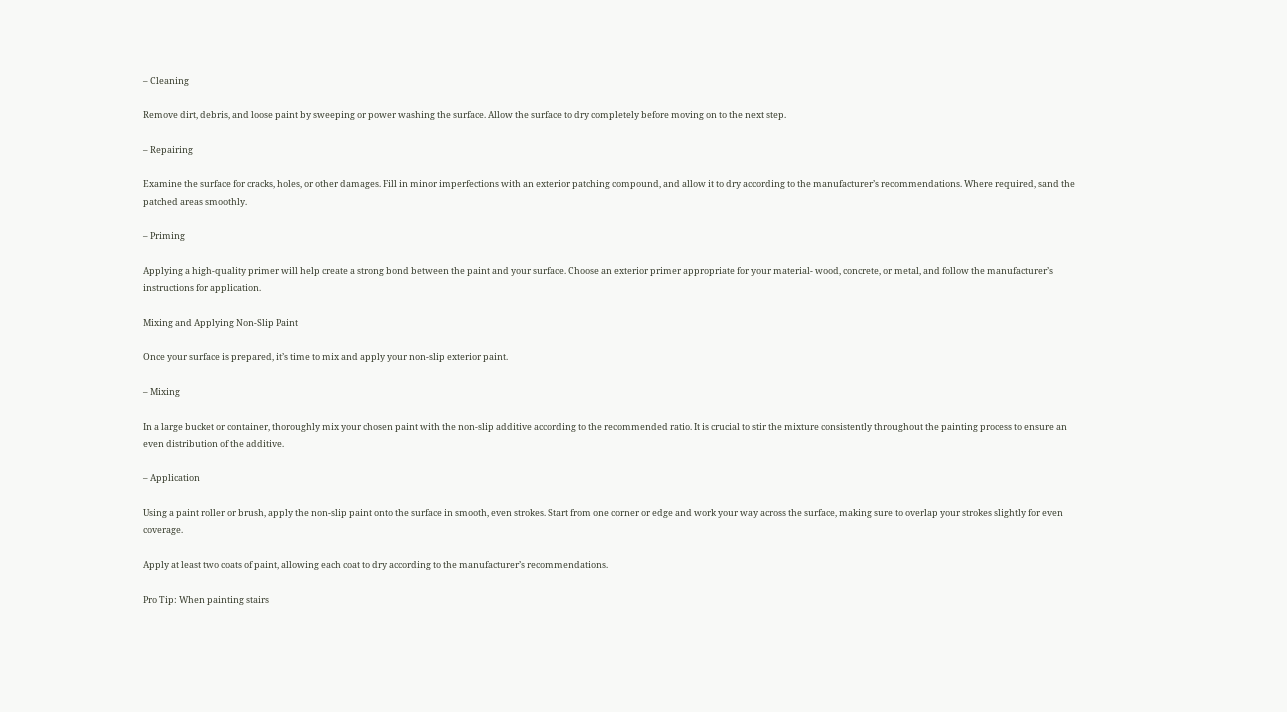– Cleaning

Remove dirt, debris, and loose paint by sweeping or power washing the surface. Allow the surface to dry completely before moving on to the next step.

– Repairing

Examine the surface for cracks, holes, or other damages. Fill in minor imperfections with an exterior patching compound, and allow it to dry according to the manufacturer’s recommendations. Where required, sand the patched areas smoothly.

– Priming

Applying a high-quality primer will help create a strong bond between the paint and your surface. Choose an exterior primer appropriate for your material- wood, concrete, or metal, and follow the manufacturer’s instructions for application.

Mixing and Applying Non-Slip Paint

Once your surface is prepared, it’s time to mix and apply your non-slip exterior paint.

– Mixing

In a large bucket or container, thoroughly mix your chosen paint with the non-slip additive according to the recommended ratio. It is crucial to stir the mixture consistently throughout the painting process to ensure an even distribution of the additive.

– Application

Using a paint roller or brush, apply the non-slip paint onto the surface in smooth, even strokes. Start from one corner or edge and work your way across the surface, making sure to overlap your strokes slightly for even coverage.

Apply at least two coats of paint, allowing each coat to dry according to the manufacturer’s recommendations.

Pro Tip: When painting stairs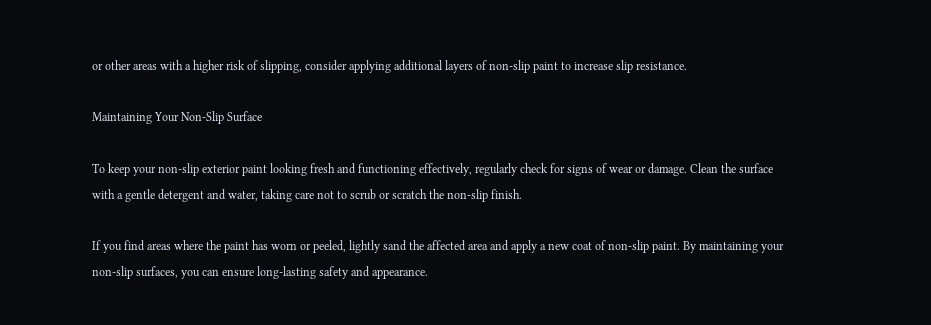or other areas with a higher risk of slipping, consider applying additional layers of non-slip paint to increase slip resistance.

Maintaining Your Non-Slip Surface

To keep your non-slip exterior paint looking fresh and functioning effectively, regularly check for signs of wear or damage. Clean the surface with a gentle detergent and water, taking care not to scrub or scratch the non-slip finish.

If you find areas where the paint has worn or peeled, lightly sand the affected area and apply a new coat of non-slip paint. By maintaining your non-slip surfaces, you can ensure long-lasting safety and appearance.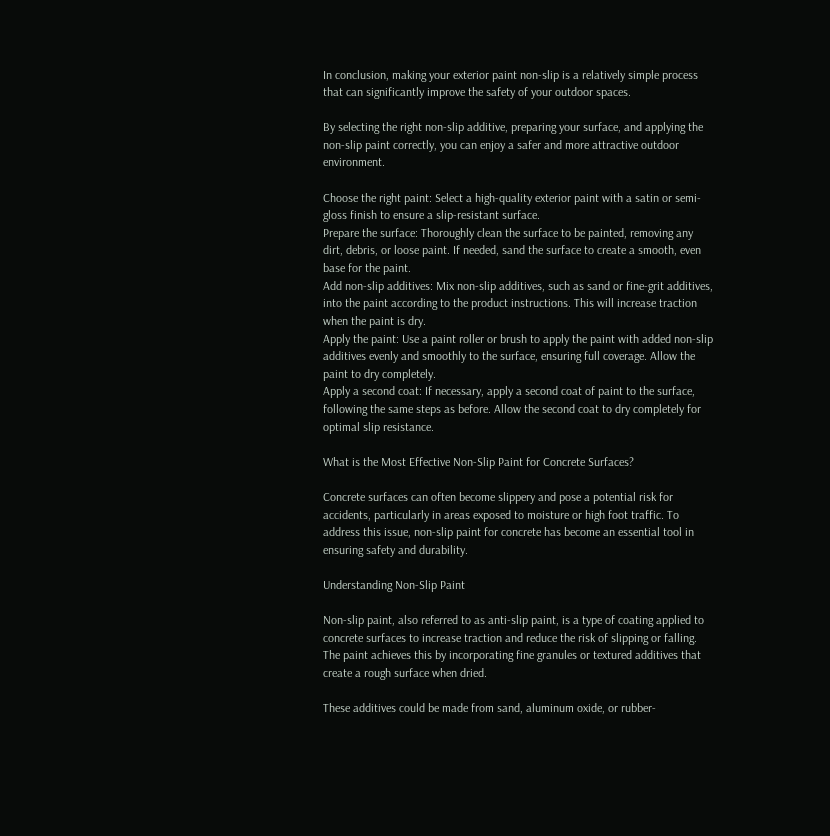In conclusion, making your exterior paint non-slip is a relatively simple process that can significantly improve the safety of your outdoor spaces.

By selecting the right non-slip additive, preparing your surface, and applying the non-slip paint correctly, you can enjoy a safer and more attractive outdoor environment.

Choose the right paint: Select a high-quality exterior paint with a satin or semi-gloss finish to ensure a slip-resistant surface.
Prepare the surface: Thoroughly clean the surface to be painted, removing any dirt, debris, or loose paint. If needed, sand the surface to create a smooth, even base for the paint.
Add non-slip additives: Mix non-slip additives, such as sand or fine-grit additives, into the paint according to the product instructions. This will increase traction when the paint is dry.
Apply the paint: Use a paint roller or brush to apply the paint with added non-slip additives evenly and smoothly to the surface, ensuring full coverage. Allow the paint to dry completely.
Apply a second coat: If necessary, apply a second coat of paint to the surface, following the same steps as before. Allow the second coat to dry completely for optimal slip resistance.

What is the Most Effective Non-Slip Paint for Concrete Surfaces?

Concrete surfaces can often become slippery and pose a potential risk for accidents, particularly in areas exposed to moisture or high foot traffic. To address this issue, non-slip paint for concrete has become an essential tool in ensuring safety and durability.

Understanding Non-Slip Paint

Non-slip paint, also referred to as anti-slip paint, is a type of coating applied to concrete surfaces to increase traction and reduce the risk of slipping or falling. The paint achieves this by incorporating fine granules or textured additives that create a rough surface when dried.

These additives could be made from sand, aluminum oxide, or rubber-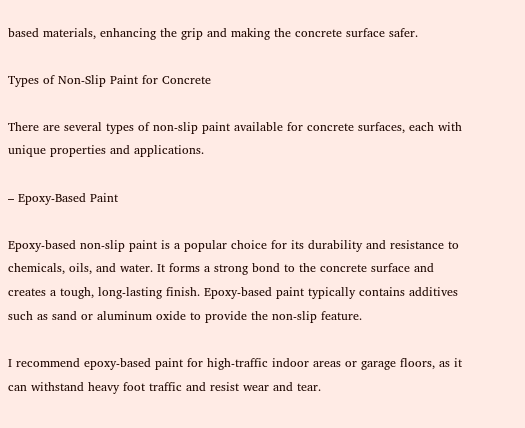based materials, enhancing the grip and making the concrete surface safer.

Types of Non-Slip Paint for Concrete

There are several types of non-slip paint available for concrete surfaces, each with unique properties and applications.

– Epoxy-Based Paint

Epoxy-based non-slip paint is a popular choice for its durability and resistance to chemicals, oils, and water. It forms a strong bond to the concrete surface and creates a tough, long-lasting finish. Epoxy-based paint typically contains additives such as sand or aluminum oxide to provide the non-slip feature.

I recommend epoxy-based paint for high-traffic indoor areas or garage floors, as it can withstand heavy foot traffic and resist wear and tear.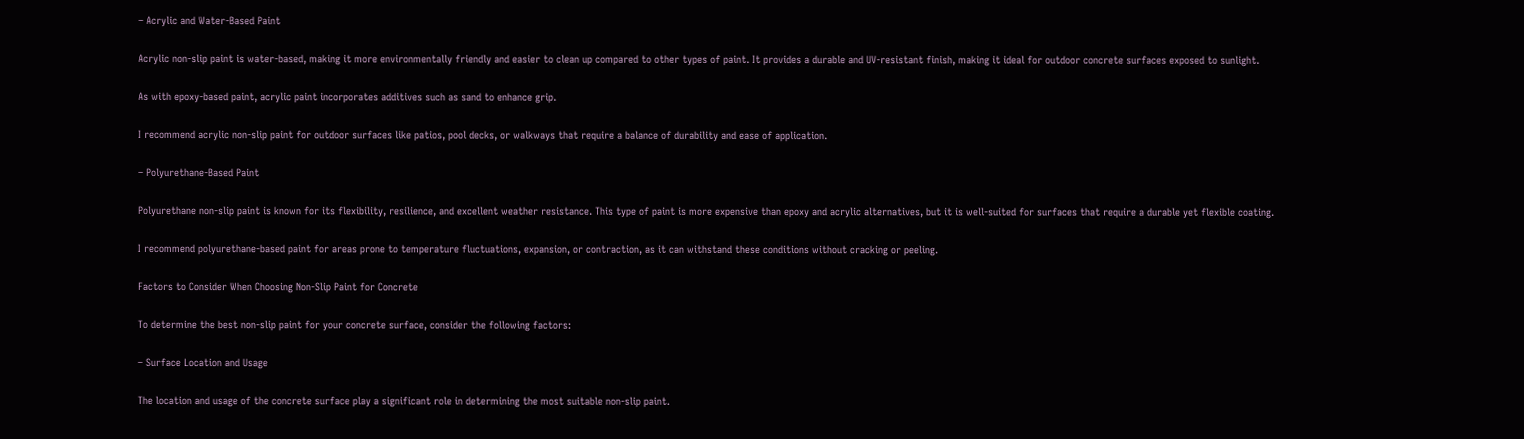– Acrylic and Water-Based Paint

Acrylic non-slip paint is water-based, making it more environmentally friendly and easier to clean up compared to other types of paint. It provides a durable and UV-resistant finish, making it ideal for outdoor concrete surfaces exposed to sunlight.

As with epoxy-based paint, acrylic paint incorporates additives such as sand to enhance grip.

I recommend acrylic non-slip paint for outdoor surfaces like patios, pool decks, or walkways that require a balance of durability and ease of application.

– Polyurethane-Based Paint

Polyurethane non-slip paint is known for its flexibility, resilience, and excellent weather resistance. This type of paint is more expensive than epoxy and acrylic alternatives, but it is well-suited for surfaces that require a durable yet flexible coating.

I recommend polyurethane-based paint for areas prone to temperature fluctuations, expansion, or contraction, as it can withstand these conditions without cracking or peeling.

Factors to Consider When Choosing Non-Slip Paint for Concrete

To determine the best non-slip paint for your concrete surface, consider the following factors:

– Surface Location and Usage

The location and usage of the concrete surface play a significant role in determining the most suitable non-slip paint.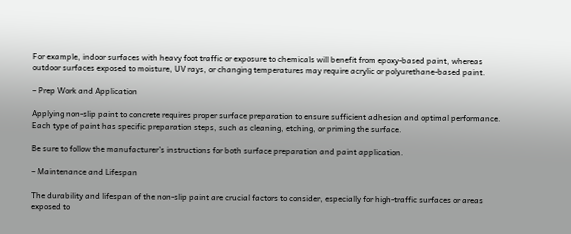For example, indoor surfaces with heavy foot traffic or exposure to chemicals will benefit from epoxy-based paint, whereas outdoor surfaces exposed to moisture, UV rays, or changing temperatures may require acrylic or polyurethane-based paint.

– Prep Work and Application

Applying non-slip paint to concrete requires proper surface preparation to ensure sufficient adhesion and optimal performance. Each type of paint has specific preparation steps, such as cleaning, etching, or priming the surface.

Be sure to follow the manufacturer’s instructions for both surface preparation and paint application.

– Maintenance and Lifespan

The durability and lifespan of the non-slip paint are crucial factors to consider, especially for high-traffic surfaces or areas exposed to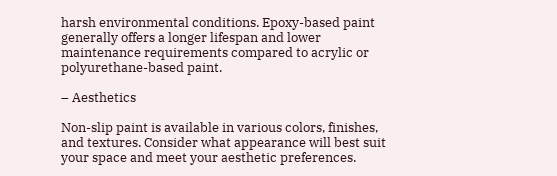harsh environmental conditions. Epoxy-based paint generally offers a longer lifespan and lower maintenance requirements compared to acrylic or polyurethane-based paint.

– Aesthetics

Non-slip paint is available in various colors, finishes, and textures. Consider what appearance will best suit your space and meet your aesthetic preferences.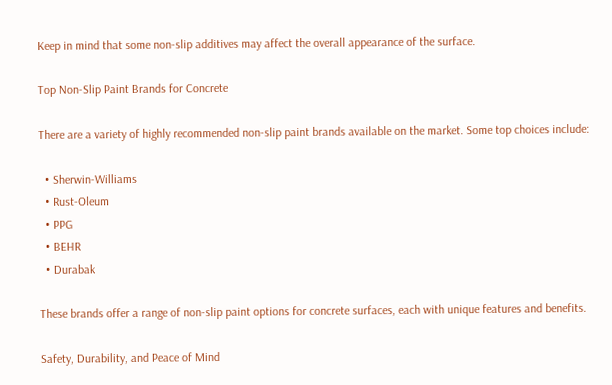Keep in mind that some non-slip additives may affect the overall appearance of the surface.

Top Non-Slip Paint Brands for Concrete

There are a variety of highly recommended non-slip paint brands available on the market. Some top choices include:

  • Sherwin-Williams
  • Rust-Oleum
  • PPG
  • BEHR
  • Durabak

These brands offer a range of non-slip paint options for concrete surfaces, each with unique features and benefits.

Safety, Durability, and Peace of Mind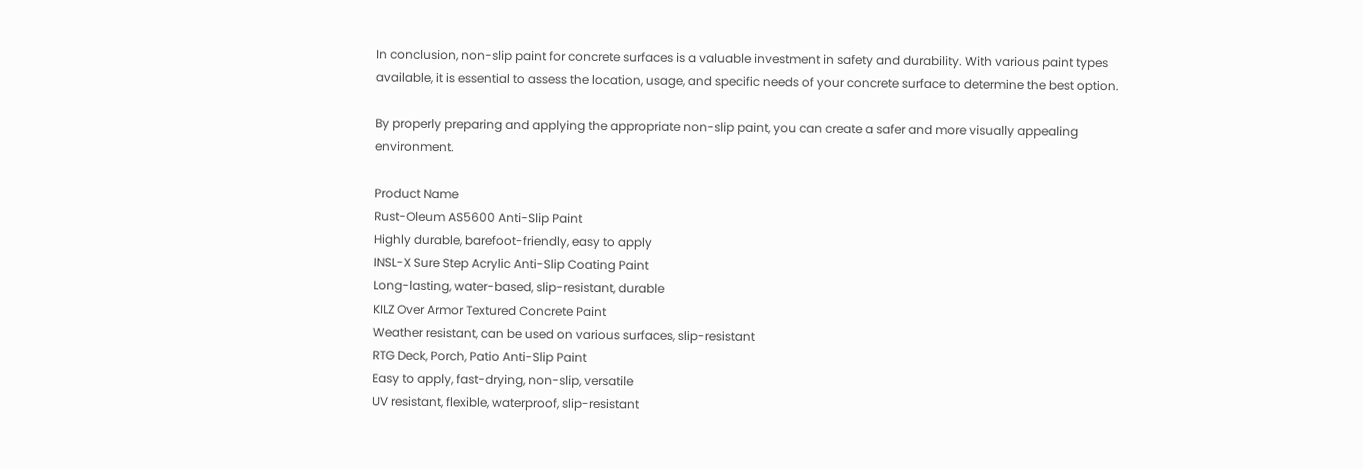In conclusion, non-slip paint for concrete surfaces is a valuable investment in safety and durability. With various paint types available, it is essential to assess the location, usage, and specific needs of your concrete surface to determine the best option.

By properly preparing and applying the appropriate non-slip paint, you can create a safer and more visually appealing environment.

Product Name
Rust-Oleum AS5600 Anti-Slip Paint
Highly durable, barefoot-friendly, easy to apply
INSL-X Sure Step Acrylic Anti-Slip Coating Paint
Long-lasting, water-based, slip-resistant, durable
KILZ Over Armor Textured Concrete Paint
Weather resistant, can be used on various surfaces, slip-resistant
RTG Deck, Porch, Patio Anti-Slip Paint
Easy to apply, fast-drying, non-slip, versatile
UV resistant, flexible, waterproof, slip-resistant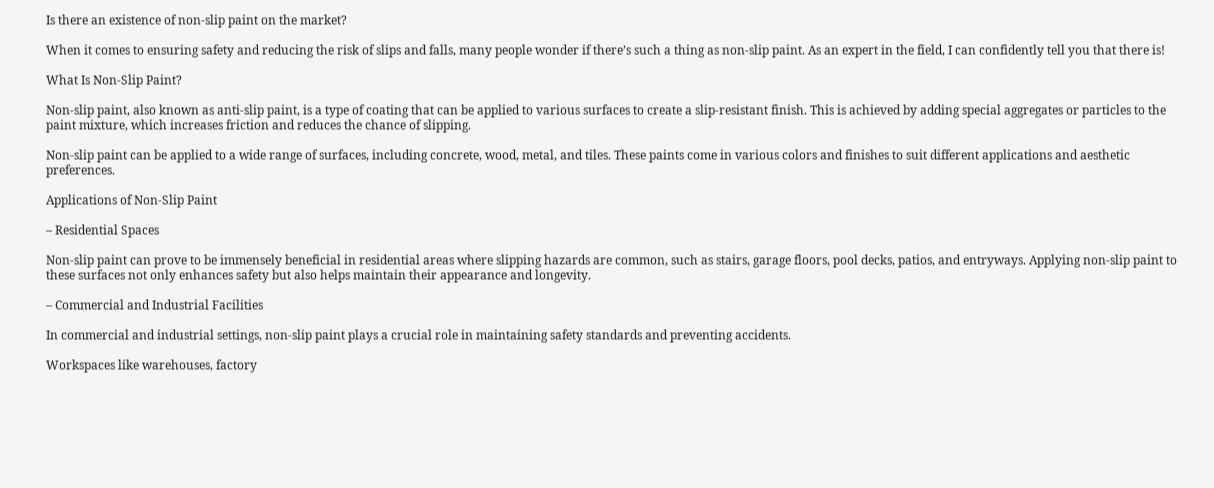Is there an existence of non-slip paint on the market?

When it comes to ensuring safety and reducing the risk of slips and falls, many people wonder if there’s such a thing as non-slip paint. As an expert in the field, I can confidently tell you that there is!

What Is Non-Slip Paint?

Non-slip paint, also known as anti-slip paint, is a type of coating that can be applied to various surfaces to create a slip-resistant finish. This is achieved by adding special aggregates or particles to the paint mixture, which increases friction and reduces the chance of slipping.

Non-slip paint can be applied to a wide range of surfaces, including concrete, wood, metal, and tiles. These paints come in various colors and finishes to suit different applications and aesthetic preferences.

Applications of Non-Slip Paint

– Residential Spaces

Non-slip paint can prove to be immensely beneficial in residential areas where slipping hazards are common, such as stairs, garage floors, pool decks, patios, and entryways. Applying non-slip paint to these surfaces not only enhances safety but also helps maintain their appearance and longevity.

– Commercial and Industrial Facilities

In commercial and industrial settings, non-slip paint plays a crucial role in maintaining safety standards and preventing accidents.

Workspaces like warehouses, factory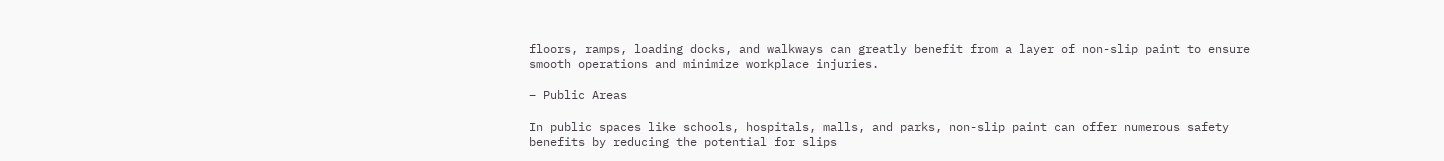floors, ramps, loading docks, and walkways can greatly benefit from a layer of non-slip paint to ensure smooth operations and minimize workplace injuries.

– Public Areas

In public spaces like schools, hospitals, malls, and parks, non-slip paint can offer numerous safety benefits by reducing the potential for slips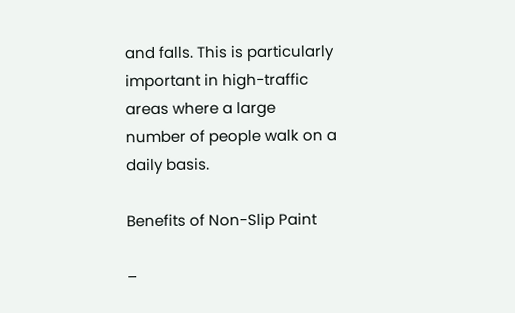and falls. This is particularly important in high-traffic areas where a large number of people walk on a daily basis.

Benefits of Non-Slip Paint

–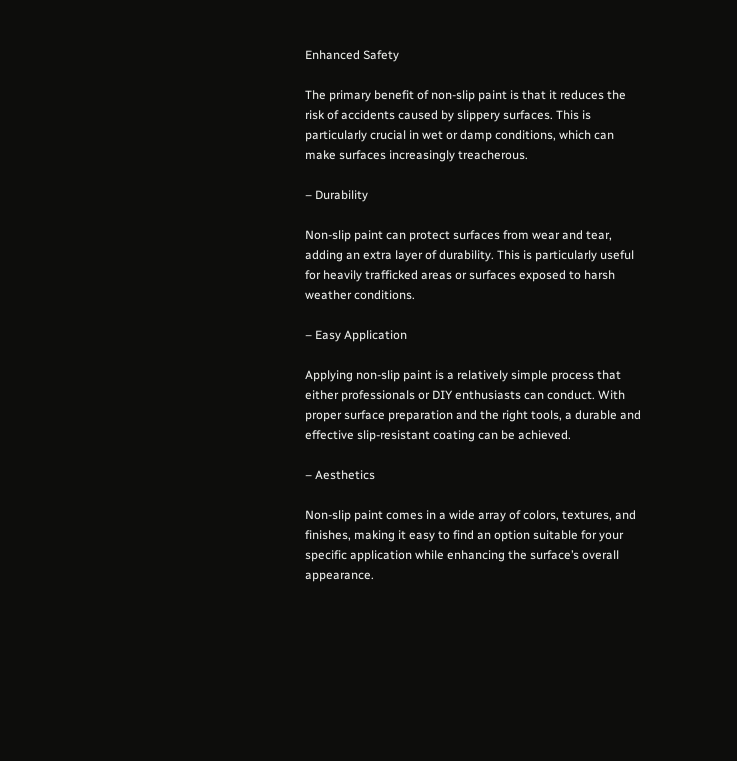Enhanced Safety

The primary benefit of non-slip paint is that it reduces the risk of accidents caused by slippery surfaces. This is particularly crucial in wet or damp conditions, which can make surfaces increasingly treacherous.

– Durability

Non-slip paint can protect surfaces from wear and tear, adding an extra layer of durability. This is particularly useful for heavily trafficked areas or surfaces exposed to harsh weather conditions.

– Easy Application

Applying non-slip paint is a relatively simple process that either professionals or DIY enthusiasts can conduct. With proper surface preparation and the right tools, a durable and effective slip-resistant coating can be achieved.

– Aesthetics

Non-slip paint comes in a wide array of colors, textures, and finishes, making it easy to find an option suitable for your specific application while enhancing the surface’s overall appearance.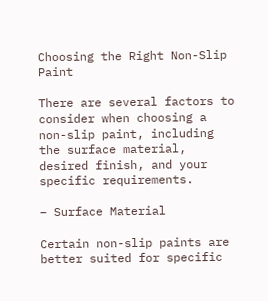Choosing the Right Non-Slip Paint

There are several factors to consider when choosing a non-slip paint, including the surface material, desired finish, and your specific requirements.

– Surface Material

Certain non-slip paints are better suited for specific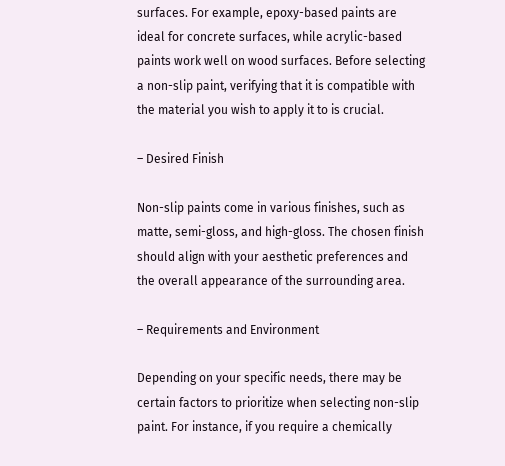surfaces. For example, epoxy-based paints are ideal for concrete surfaces, while acrylic-based paints work well on wood surfaces. Before selecting a non-slip paint, verifying that it is compatible with the material you wish to apply it to is crucial.

– Desired Finish

Non-slip paints come in various finishes, such as matte, semi-gloss, and high-gloss. The chosen finish should align with your aesthetic preferences and the overall appearance of the surrounding area.

– Requirements and Environment

Depending on your specific needs, there may be certain factors to prioritize when selecting non-slip paint. For instance, if you require a chemically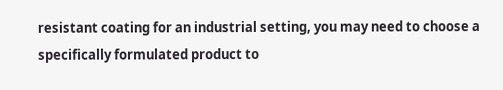resistant coating for an industrial setting, you may need to choose a specifically formulated product to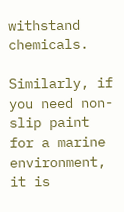withstand chemicals.

Similarly, if you need non-slip paint for a marine environment, it is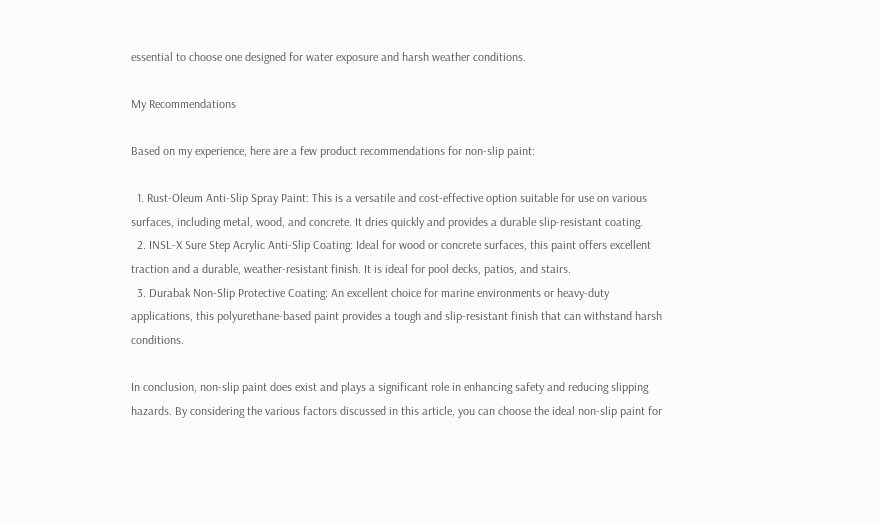essential to choose one designed for water exposure and harsh weather conditions.

My Recommendations

Based on my experience, here are a few product recommendations for non-slip paint:

  1. Rust-Oleum Anti-Slip Spray Paint: This is a versatile and cost-effective option suitable for use on various surfaces, including metal, wood, and concrete. It dries quickly and provides a durable slip-resistant coating.
  2. INSL-X Sure Step Acrylic Anti-Slip Coating: Ideal for wood or concrete surfaces, this paint offers excellent traction and a durable, weather-resistant finish. It is ideal for pool decks, patios, and stairs.
  3. Durabak Non-Slip Protective Coating: An excellent choice for marine environments or heavy-duty applications, this polyurethane-based paint provides a tough and slip-resistant finish that can withstand harsh conditions.

In conclusion, non-slip paint does exist and plays a significant role in enhancing safety and reducing slipping hazards. By considering the various factors discussed in this article, you can choose the ideal non-slip paint for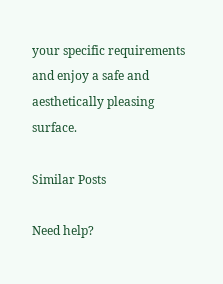your specific requirements and enjoy a safe and aesthetically pleasing surface.

Similar Posts

Need help?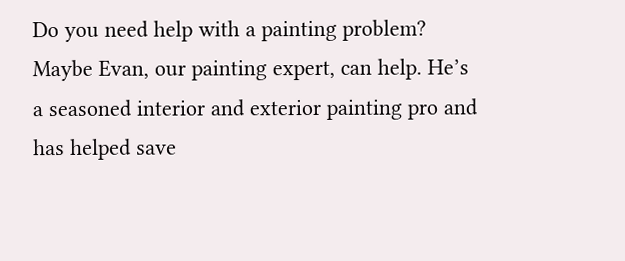Do you need help with a painting problem? Maybe Evan, our painting expert, can help. He’s a seasoned interior and exterior painting pro and has helped save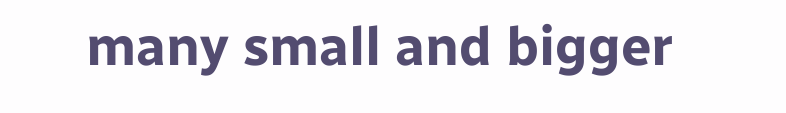many small and bigger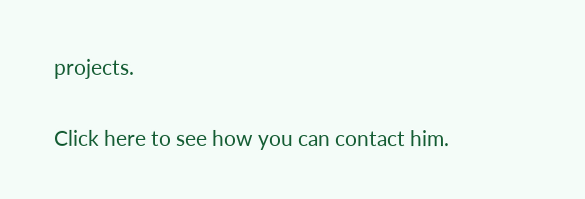projects.

Click here to see how you can contact him.